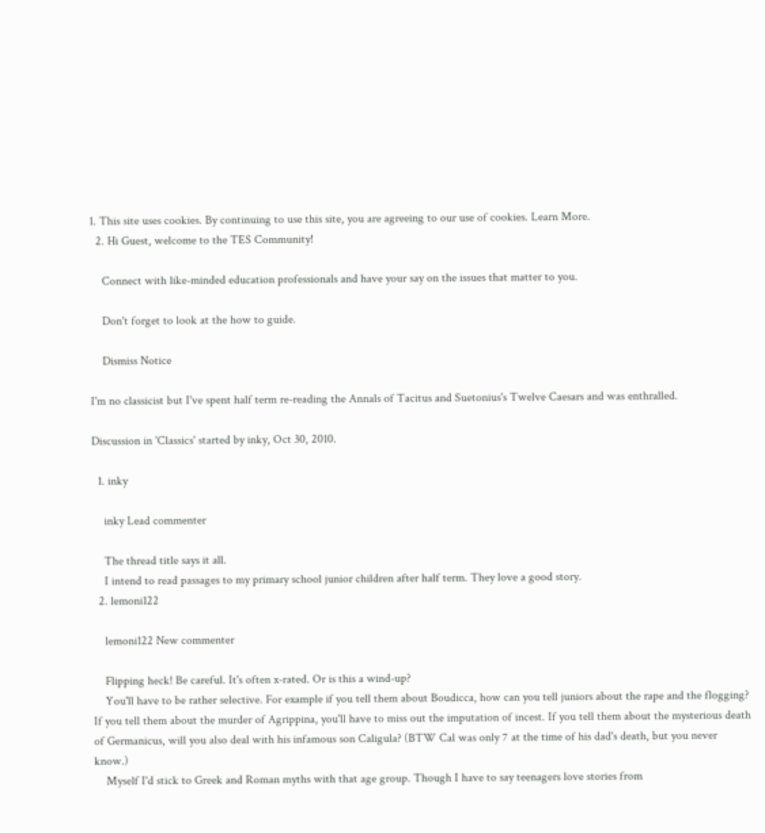1. This site uses cookies. By continuing to use this site, you are agreeing to our use of cookies. Learn More.
  2. Hi Guest, welcome to the TES Community!

    Connect with like-minded education professionals and have your say on the issues that matter to you.

    Don't forget to look at the how to guide.

    Dismiss Notice

I'm no classicist but I've spent half term re-reading the Annals of Tacitus and Suetonius's Twelve Caesars and was enthralled.

Discussion in 'Classics' started by inky, Oct 30, 2010.

  1. inky

    inky Lead commenter

    The thread title says it all.
    I intend to read passages to my primary school junior children after half term. They love a good story.
  2. lemoni122

    lemoni122 New commenter

    Flipping heck! Be careful. It's often x-rated. Or is this a wind-up?
    You'll have to be rather selective. For example if you tell them about Boudicca, how can you tell juniors about the rape and the flogging? If you tell them about the murder of Agrippina, you'll have to miss out the imputation of incest. If you tell them about the mysterious death of Germanicus, will you also deal with his infamous son Caligula? (BTW Cal was only 7 at the time of his dad's death, but you never know.)
    Myself I'd stick to Greek and Roman myths with that age group. Though I have to say teenagers love stories from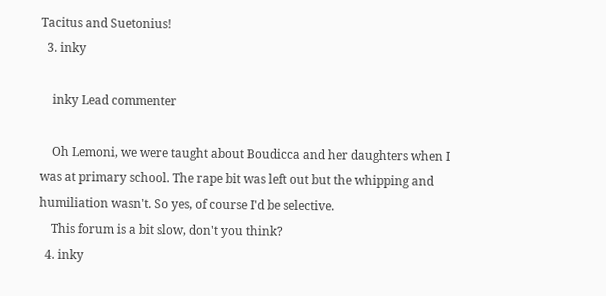Tacitus and Suetonius!
  3. inky

    inky Lead commenter

    Oh Lemoni, we were taught about Boudicca and her daughters when I was at primary school. The rape bit was left out but the whipping and humiliation wasn't. So yes, of course I'd be selective.
    This forum is a bit slow, don't you think?
  4. inky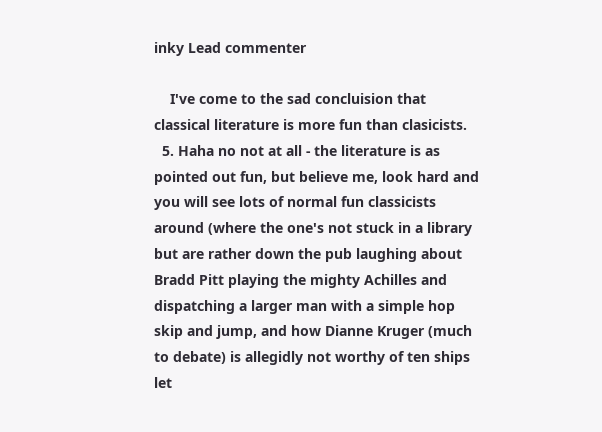inky Lead commenter

    I've come to the sad concluision that classical literature is more fun than clasicists.
  5. Haha no not at all - the literature is as pointed out fun, but believe me, look hard and you will see lots of normal fun classicists around (where the one's not stuck in a library but are rather down the pub laughing about Bradd Pitt playing the mighty Achilles and dispatching a larger man with a simple hop skip and jump, and how Dianne Kruger (much to debate) is allegidly not worthy of ten ships let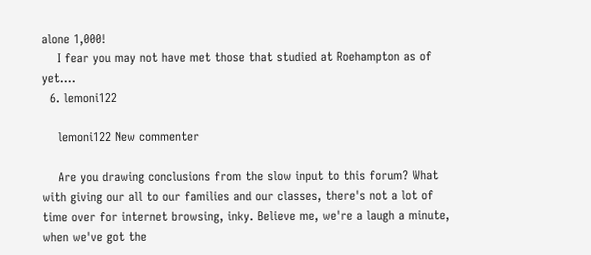alone 1,000!
    I fear you may not have met those that studied at Roehampton as of yet....
  6. lemoni122

    lemoni122 New commenter

    Are you drawing conclusions from the slow input to this forum? What with giving our all to our families and our classes, there's not a lot of time over for internet browsing, inky. Believe me, we're a laugh a minute, when we've got the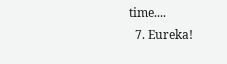time....
  7. Eureka!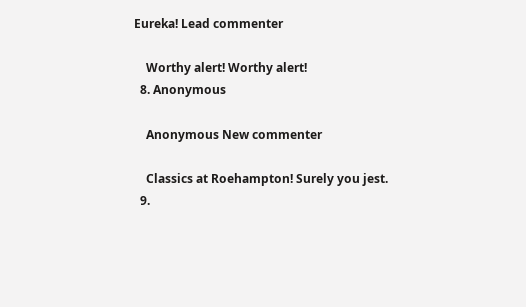Eureka! Lead commenter

    Worthy alert! Worthy alert!
  8. Anonymous

    Anonymous New commenter

    Classics at Roehampton! Surely you jest.
  9.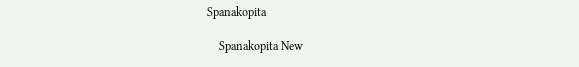Spanakopita

    Spanakopita New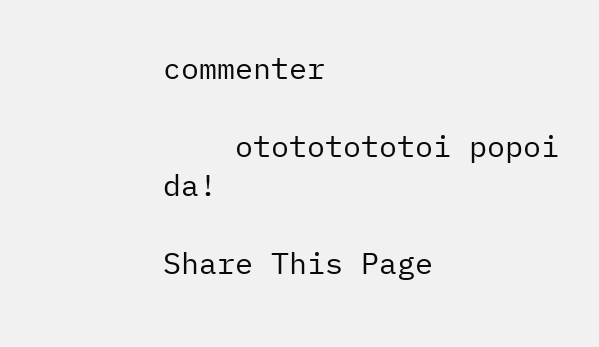commenter

    otototototoi popoi da!

Share This Page